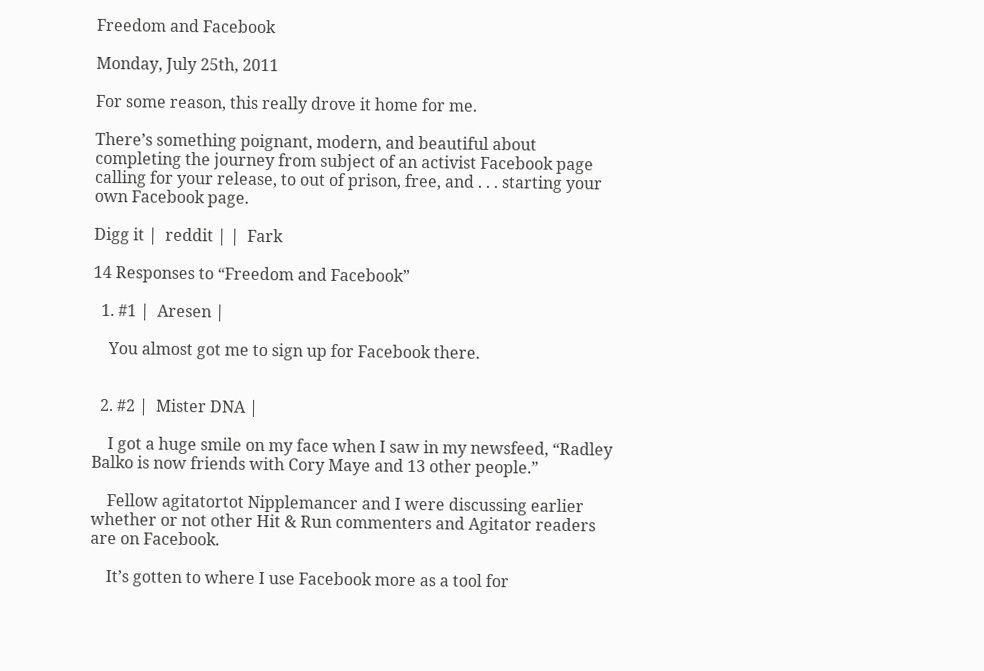Freedom and Facebook

Monday, July 25th, 2011

For some reason, this really drove it home for me.

There’s something poignant, modern, and beautiful about completing the journey from subject of an activist Facebook page calling for your release, to out of prison, free, and . . . starting your own Facebook page.

Digg it |  reddit | |  Fark

14 Responses to “Freedom and Facebook”

  1. #1 |  Aresen |

    You almost got me to sign up for Facebook there.


  2. #2 |  Mister DNA |

    I got a huge smile on my face when I saw in my newsfeed, “Radley Balko is now friends with Cory Maye and 13 other people.”

    Fellow agitatortot Nipplemancer and I were discussing earlier whether or not other Hit & Run commenters and Agitator readers are on Facebook.

    It’s gotten to where I use Facebook more as a tool for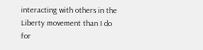interacting with others in the Liberty movement than I do for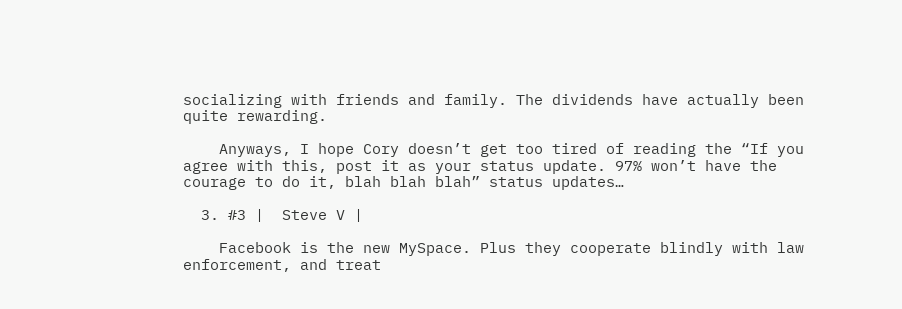socializing with friends and family. The dividends have actually been quite rewarding.

    Anyways, I hope Cory doesn’t get too tired of reading the “If you agree with this, post it as your status update. 97% won’t have the courage to do it, blah blah blah” status updates…

  3. #3 |  Steve V |

    Facebook is the new MySpace. Plus they cooperate blindly with law enforcement, and treat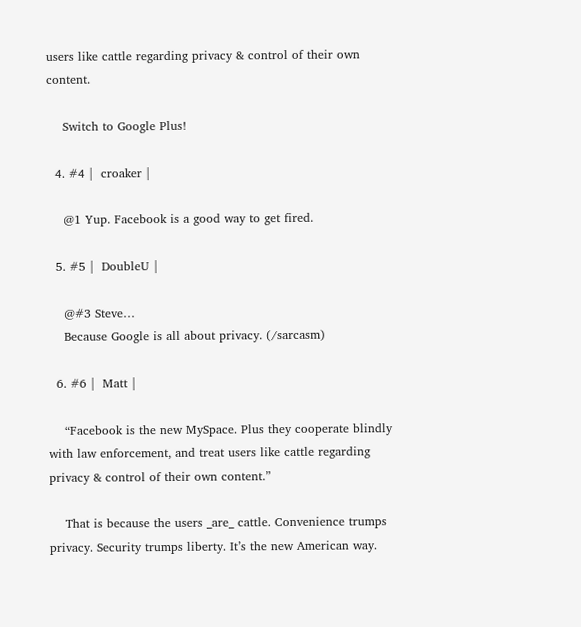users like cattle regarding privacy & control of their own content.

    Switch to Google Plus!

  4. #4 |  croaker |

    @1 Yup. Facebook is a good way to get fired.

  5. #5 |  DoubleU |

    @#3 Steve…
    Because Google is all about privacy. (/sarcasm)

  6. #6 |  Matt |

    “Facebook is the new MySpace. Plus they cooperate blindly with law enforcement, and treat users like cattle regarding privacy & control of their own content.”

    That is because the users _are_ cattle. Convenience trumps privacy. Security trumps liberty. It’s the new American way.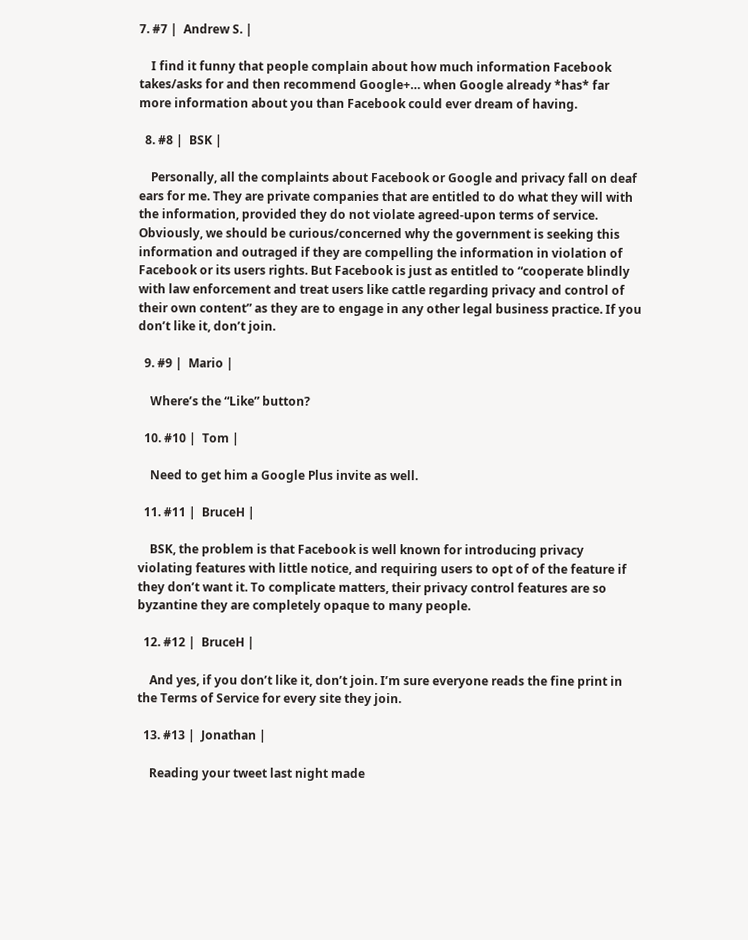7. #7 |  Andrew S. |

    I find it funny that people complain about how much information Facebook takes/asks for and then recommend Google+… when Google already *has* far more information about you than Facebook could ever dream of having.

  8. #8 |  BSK |

    Personally, all the complaints about Facebook or Google and privacy fall on deaf ears for me. They are private companies that are entitled to do what they will with the information, provided they do not violate agreed-upon terms of service. Obviously, we should be curious/concerned why the government is seeking this information and outraged if they are compelling the information in violation of Facebook or its users rights. But Facebook is just as entitled to “cooperate blindly with law enforcement and treat users like cattle regarding privacy and control of their own content” as they are to engage in any other legal business practice. If you don’t like it, don’t join.

  9. #9 |  Mario |

    Where’s the “Like” button?

  10. #10 |  Tom |

    Need to get him a Google Plus invite as well.

  11. #11 |  BruceH |

    BSK, the problem is that Facebook is well known for introducing privacy violating features with little notice, and requiring users to opt of of the feature if they don’t want it. To complicate matters, their privacy control features are so byzantine they are completely opaque to many people.

  12. #12 |  BruceH |

    And yes, if you don’t like it, don’t join. I’m sure everyone reads the fine print in the Terms of Service for every site they join.

  13. #13 |  Jonathan |

    Reading your tweet last night made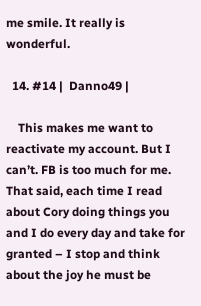me smile. It really is wonderful.

  14. #14 |  Danno49 |

    This makes me want to reactivate my account. But I can’t. FB is too much for me. That said, each time I read about Cory doing things you and I do every day and take for granted – I stop and think about the joy he must be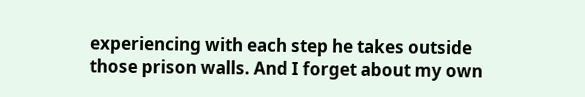experiencing with each step he takes outside those prison walls. And I forget about my own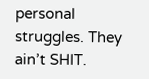personal struggles. They ain’t SHIT.